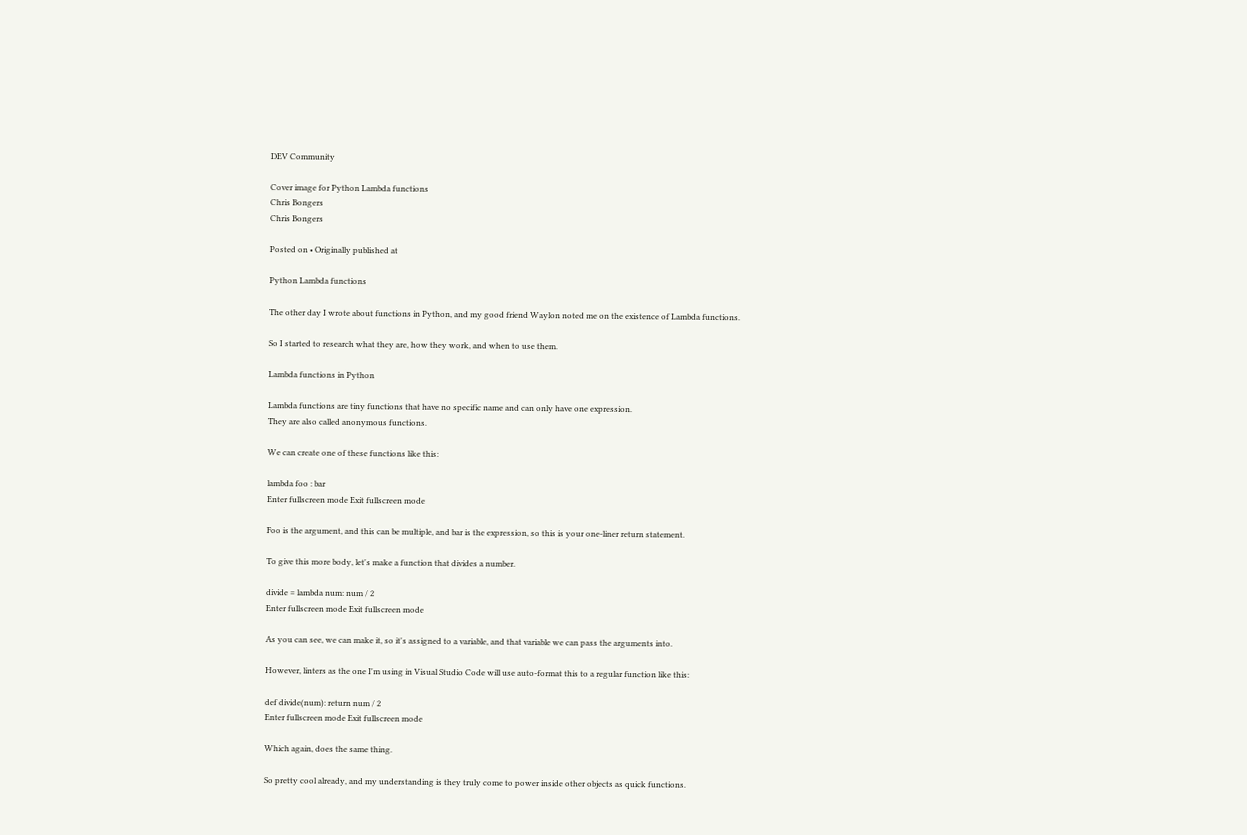DEV Community

Cover image for Python Lambda functions
Chris Bongers
Chris Bongers

Posted on • Originally published at

Python Lambda functions

The other day I wrote about functions in Python, and my good friend Waylon noted me on the existence of Lambda functions.

So I started to research what they are, how they work, and when to use them.

Lambda functions in Python

Lambda functions are tiny functions that have no specific name and can only have one expression.
They are also called anonymous functions.

We can create one of these functions like this:

lambda foo : bar
Enter fullscreen mode Exit fullscreen mode

Foo is the argument, and this can be multiple, and bar is the expression, so this is your one-liner return statement.

To give this more body, let's make a function that divides a number.

divide = lambda num: num / 2
Enter fullscreen mode Exit fullscreen mode

As you can see, we can make it, so it's assigned to a variable, and that variable we can pass the arguments into.

However, linters as the one I'm using in Visual Studio Code will use auto-format this to a regular function like this:

def divide(num): return num / 2
Enter fullscreen mode Exit fullscreen mode

Which again, does the same thing.

So pretty cool already, and my understanding is they truly come to power inside other objects as quick functions.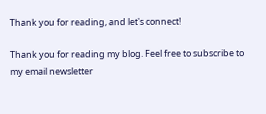Thank you for reading, and let's connect!

Thank you for reading my blog. Feel free to subscribe to my email newsletter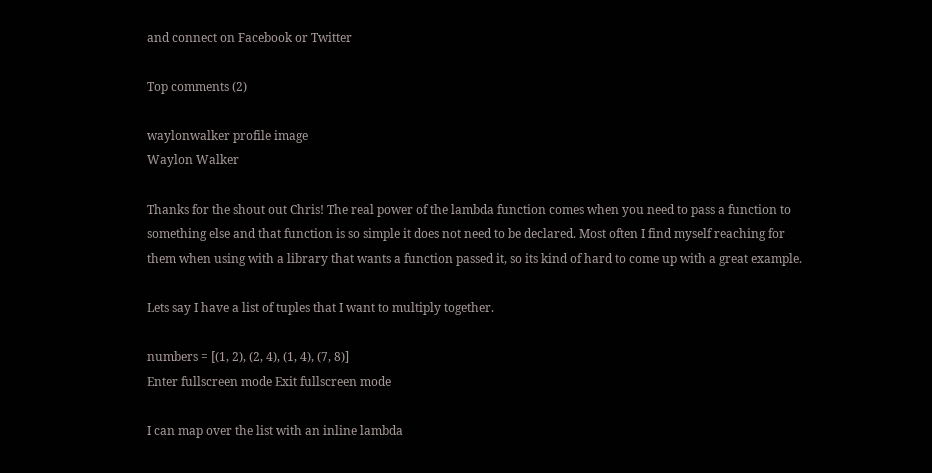and connect on Facebook or Twitter

Top comments (2)

waylonwalker profile image
Waylon Walker

Thanks for the shout out Chris! The real power of the lambda function comes when you need to pass a function to something else and that function is so simple it does not need to be declared. Most often I find myself reaching for them when using with a library that wants a function passed it, so its kind of hard to come up with a great example.

Lets say I have a list of tuples that I want to multiply together.

numbers = [(1, 2), (2, 4), (1, 4), (7, 8)]
Enter fullscreen mode Exit fullscreen mode

I can map over the list with an inline lambda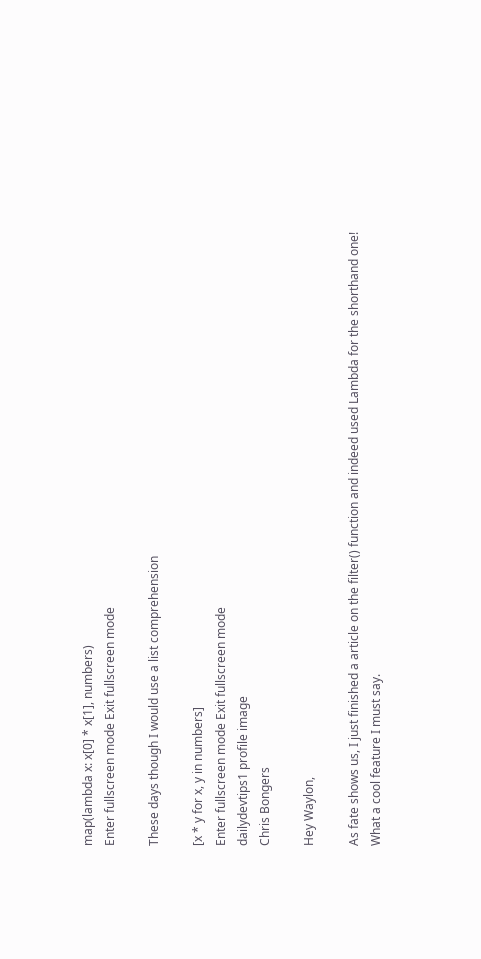map(lambda x: x[0] * x[1], numbers)
Enter fullscreen mode Exit fullscreen mode

These days though I would use a list comprehension

[x * y for x, y in numbers]
Enter fullscreen mode Exit fullscreen mode
dailydevtips1 profile image
Chris Bongers

Hey Waylon,

As fate shows us, I just finished a article on the filter() function and indeed used Lambda for the shorthand one!
What a cool feature I must say.